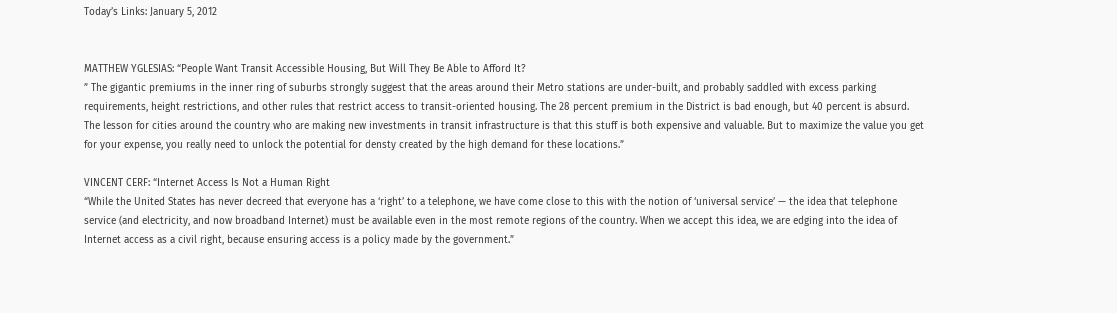Today’s Links: January 5, 2012


MATTHEW YGLESIAS: “People Want Transit Accessible Housing, But Will They Be Able to Afford It?
” The gigantic premiums in the inner ring of suburbs strongly suggest that the areas around their Metro stations are under-built, and probably saddled with excess parking requirements, height restrictions, and other rules that restrict access to transit-oriented housing. The 28 percent premium in the District is bad enough, but 40 percent is absurd. The lesson for cities around the country who are making new investments in transit infrastructure is that this stuff is both expensive and valuable. But to maximize the value you get for your expense, you really need to unlock the potential for densty created by the high demand for these locations.”

VINCENT CERF: “Internet Access Is Not a Human Right
“While the United States has never decreed that everyone has a ‘right’ to a telephone, we have come close to this with the notion of ‘universal service’ — the idea that telephone service (and electricity, and now broadband Internet) must be available even in the most remote regions of the country. When we accept this idea, we are edging into the idea of Internet access as a civil right, because ensuring access is a policy made by the government.”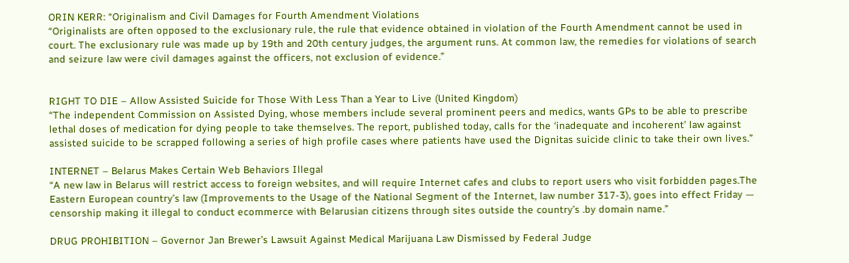ORIN KERR: “Originalism and Civil Damages for Fourth Amendment Violations
“Originalists are often opposed to the exclusionary rule, the rule that evidence obtained in violation of the Fourth Amendment cannot be used in court. The exclusionary rule was made up by 19th and 20th century judges, the argument runs. At common law, the remedies for violations of search and seizure law were civil damages against the officers, not exclusion of evidence.”


RIGHT TO DIE – Allow Assisted Suicide for Those With Less Than a Year to Live (United Kingdom)
“The independent Commission on Assisted Dying, whose members include several prominent peers and medics, wants GPs to be able to prescribe lethal doses of medication for dying people to take themselves. The report, published today, calls for the ‘inadequate and incoherent’ law against assisted suicide to be scrapped following a series of high profile cases where patients have used the Dignitas suicide clinic to take their own lives.”

INTERNET – Belarus Makes Certain Web Behaviors Illegal
“A new law in Belarus will restrict access to foreign websites, and will require Internet cafes and clubs to report users who visit forbidden pages.The Eastern European country’s law (Improvements to the Usage of the National Segment of the Internet, law number 317-3), goes into effect Friday — censorship making it illegal to conduct ecommerce with Belarusian citizens through sites outside the country’s .by domain name.”

DRUG PROHIBITION – Governor Jan Brewer’s Lawsuit Against Medical Marijuana Law Dismissed by Federal Judge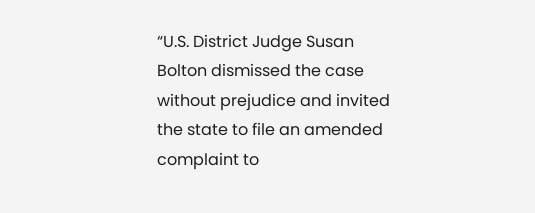“U.S. District Judge Susan Bolton dismissed the case without prejudice and invited the state to file an amended complaint to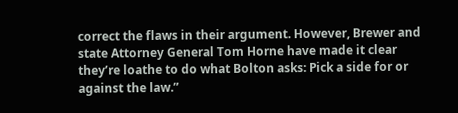correct the flaws in their argument. However, Brewer and state Attorney General Tom Horne have made it clear they’re loathe to do what Bolton asks: Pick a side for or against the law.”